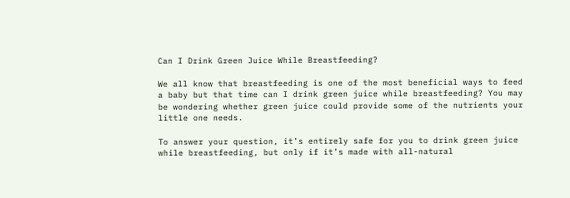Can I Drink Green Juice While Breastfeeding?

We all know that breastfeeding is one of the most beneficial ways to feed a baby but that time can I drink green juice while breastfeeding? You may be wondering whether green juice could provide some of the nutrients your little one needs.

To answer your question, it’s entirely safe for you to drink green juice while breastfeeding, but only if it’s made with all-natural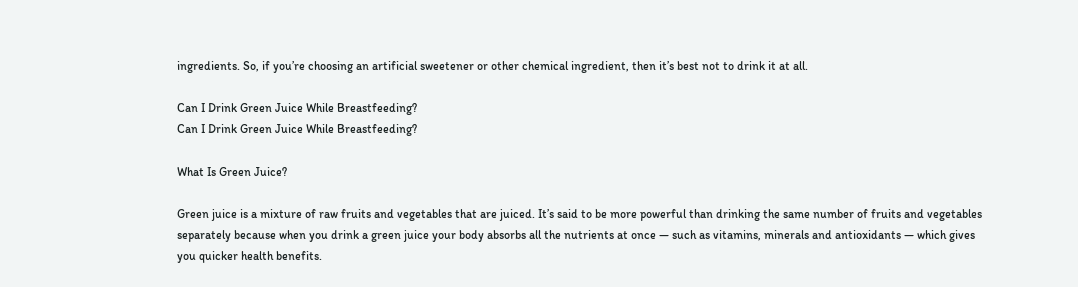ingredients. So, if you’re choosing an artificial sweetener or other chemical ingredient, then it’s best not to drink it at all.

Can I Drink Green Juice While Breastfeeding?
Can I Drink Green Juice While Breastfeeding?

What Is Green Juice?

Green juice is a mixture of raw fruits and vegetables that are juiced. It’s said to be more powerful than drinking the same number of fruits and vegetables separately because when you drink a green juice your body absorbs all the nutrients at once — such as vitamins, minerals and antioxidants — which gives you quicker health benefits.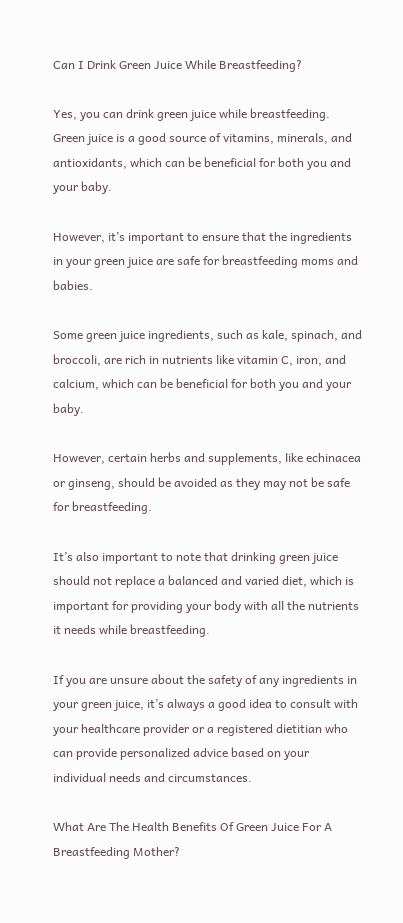Can I Drink Green Juice While Breastfeeding?

Yes, you can drink green juice while breastfeeding. Green juice is a good source of vitamins, minerals, and antioxidants, which can be beneficial for both you and your baby.

However, it’s important to ensure that the ingredients in your green juice are safe for breastfeeding moms and babies.

Some green juice ingredients, such as kale, spinach, and broccoli, are rich in nutrients like vitamin C, iron, and calcium, which can be beneficial for both you and your baby.

However, certain herbs and supplements, like echinacea or ginseng, should be avoided as they may not be safe for breastfeeding.

It’s also important to note that drinking green juice should not replace a balanced and varied diet, which is important for providing your body with all the nutrients it needs while breastfeeding.

If you are unsure about the safety of any ingredients in your green juice, it’s always a good idea to consult with your healthcare provider or a registered dietitian who can provide personalized advice based on your individual needs and circumstances.

What Are The Health Benefits Of Green Juice For A Breastfeeding Mother?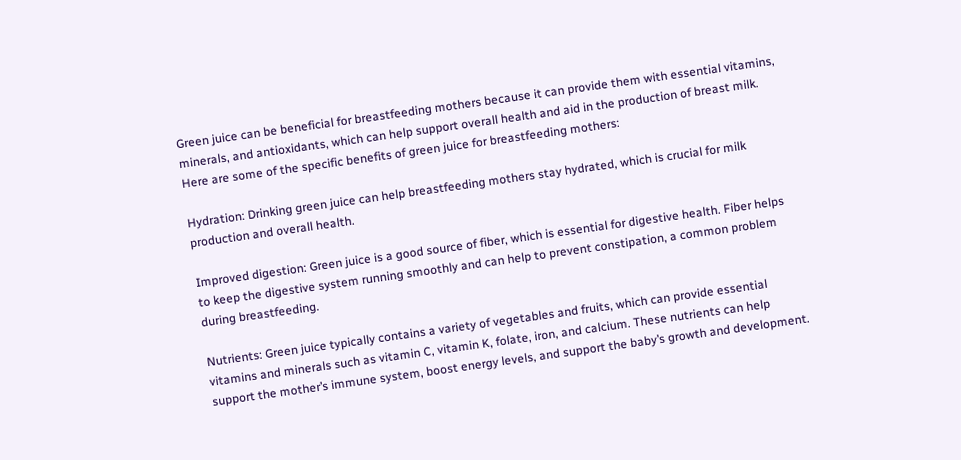Green juice can be beneficial for breastfeeding mothers because it can provide them with essential vitamins, minerals, and antioxidants, which can help support overall health and aid in the production of breast milk. Here are some of the specific benefits of green juice for breastfeeding mothers:

Hydration: Drinking green juice can help breastfeeding mothers stay hydrated, which is crucial for milk production and overall health.

Improved digestion: Green juice is a good source of fiber, which is essential for digestive health. Fiber helps to keep the digestive system running smoothly and can help to prevent constipation, a common problem during breastfeeding.

Nutrients: Green juice typically contains a variety of vegetables and fruits, which can provide essential vitamins and minerals such as vitamin C, vitamin K, folate, iron, and calcium. These nutrients can help support the mother’s immune system, boost energy levels, and support the baby’s growth and development.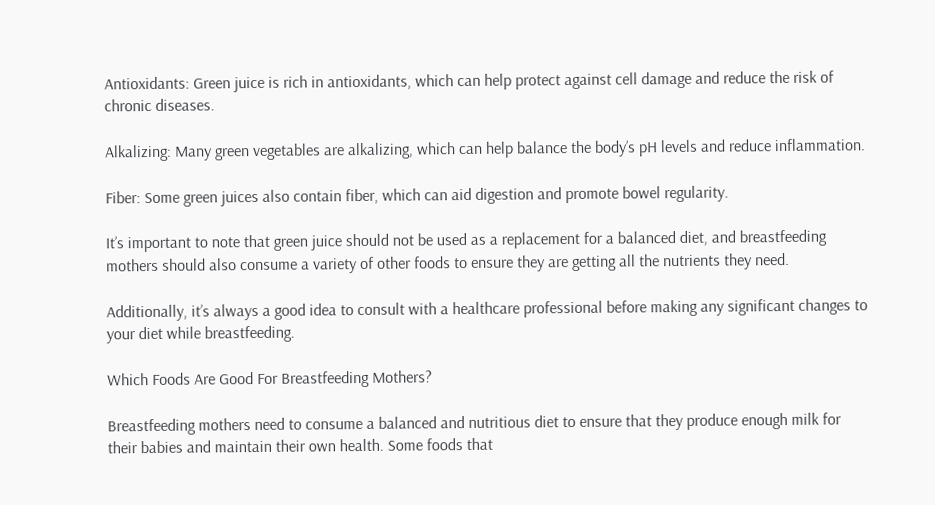Antioxidants: Green juice is rich in antioxidants, which can help protect against cell damage and reduce the risk of chronic diseases.

Alkalizing: Many green vegetables are alkalizing, which can help balance the body’s pH levels and reduce inflammation.

Fiber: Some green juices also contain fiber, which can aid digestion and promote bowel regularity.

It’s important to note that green juice should not be used as a replacement for a balanced diet, and breastfeeding mothers should also consume a variety of other foods to ensure they are getting all the nutrients they need.

Additionally, it’s always a good idea to consult with a healthcare professional before making any significant changes to your diet while breastfeeding.

Which Foods Are Good For Breastfeeding Mothers?

Breastfeeding mothers need to consume a balanced and nutritious diet to ensure that they produce enough milk for their babies and maintain their own health. Some foods that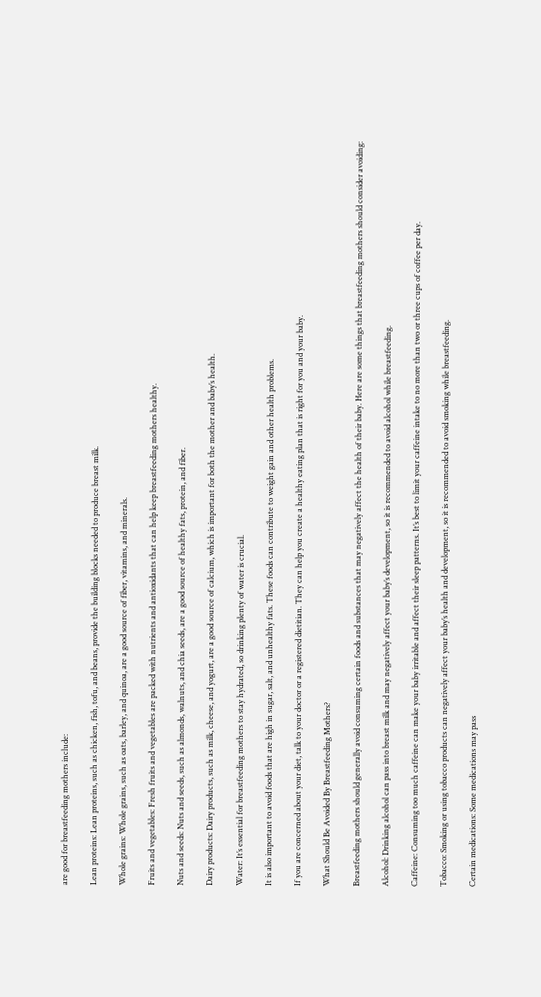are good for breastfeeding mothers include:

Lean proteins: Lean proteins, such as chicken, fish, tofu, and beans, provide the building blocks needed to produce breast milk.

Whole grains: Whole grains, such as oats, barley, and quinoa, are a good source of fiber, vitamins, and minerals.

Fruits and vegetables: Fresh fruits and vegetables are packed with nutrients and antioxidants that can help keep breastfeeding mothers healthy.

Nuts and seeds: Nuts and seeds, such as almonds, walnuts, and chia seeds, are a good source of healthy fats, protein, and fiber.

Dairy products: Dairy products, such as milk, cheese, and yogurt, are a good source of calcium, which is important for both the mother and baby’s health.

Water: It’s essential for breastfeeding mothers to stay hydrated, so drinking plenty of water is crucial.

It is also important to avoid foods that are high in sugar, salt, and unhealthy fats. These foods can contribute to weight gain and other health problems.

If you are concerned about your diet, talk to your doctor or a registered dietitian. They can help you create a healthy eating plan that is right for you and your baby.

What Should Be Avoided By Breastfeeding Mothers?

Breastfeeding mothers should generally avoid consuming certain foods and substances that may negatively affect the health of their baby. Here are some things that breastfeeding mothers should consider avoiding:

Alcohol: Drinking alcohol can pass into breast milk and may negatively affect your baby’s development, so it is recommended to avoid alcohol while breastfeeding.

Caffeine: Consuming too much caffeine can make your baby irritable and affect their sleep patterns. It’s best to limit your caffeine intake to no more than two or three cups of coffee per day.

Tobacco: Smoking or using tobacco products can negatively affect your baby’s health and development, so it is recommended to avoid smoking while breastfeeding.

Certain medications: Some medications may pass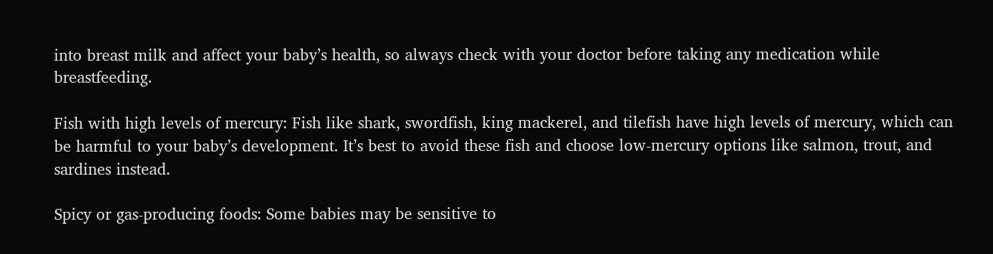into breast milk and affect your baby’s health, so always check with your doctor before taking any medication while breastfeeding.

Fish with high levels of mercury: Fish like shark, swordfish, king mackerel, and tilefish have high levels of mercury, which can be harmful to your baby’s development. It’s best to avoid these fish and choose low-mercury options like salmon, trout, and sardines instead.

Spicy or gas-producing foods: Some babies may be sensitive to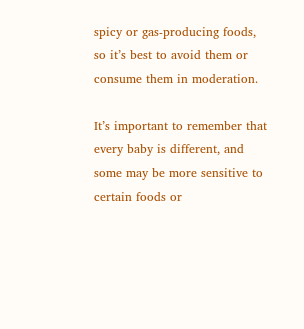spicy or gas-producing foods, so it’s best to avoid them or consume them in moderation.

It’s important to remember that every baby is different, and some may be more sensitive to certain foods or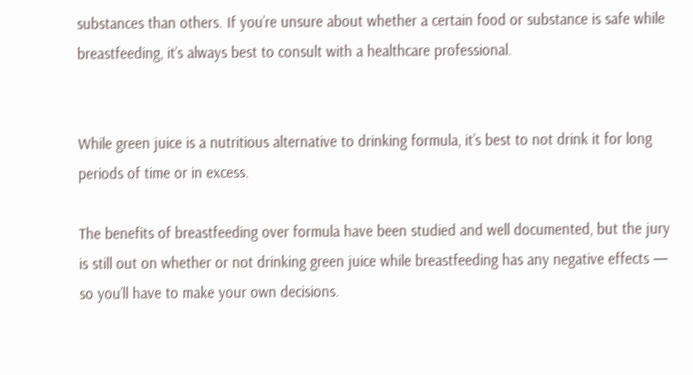substances than others. If you’re unsure about whether a certain food or substance is safe while breastfeeding, it’s always best to consult with a healthcare professional.


While green juice is a nutritious alternative to drinking formula, it’s best to not drink it for long periods of time or in excess.

The benefits of breastfeeding over formula have been studied and well documented, but the jury is still out on whether or not drinking green juice while breastfeeding has any negative effects — so you’ll have to make your own decisions.